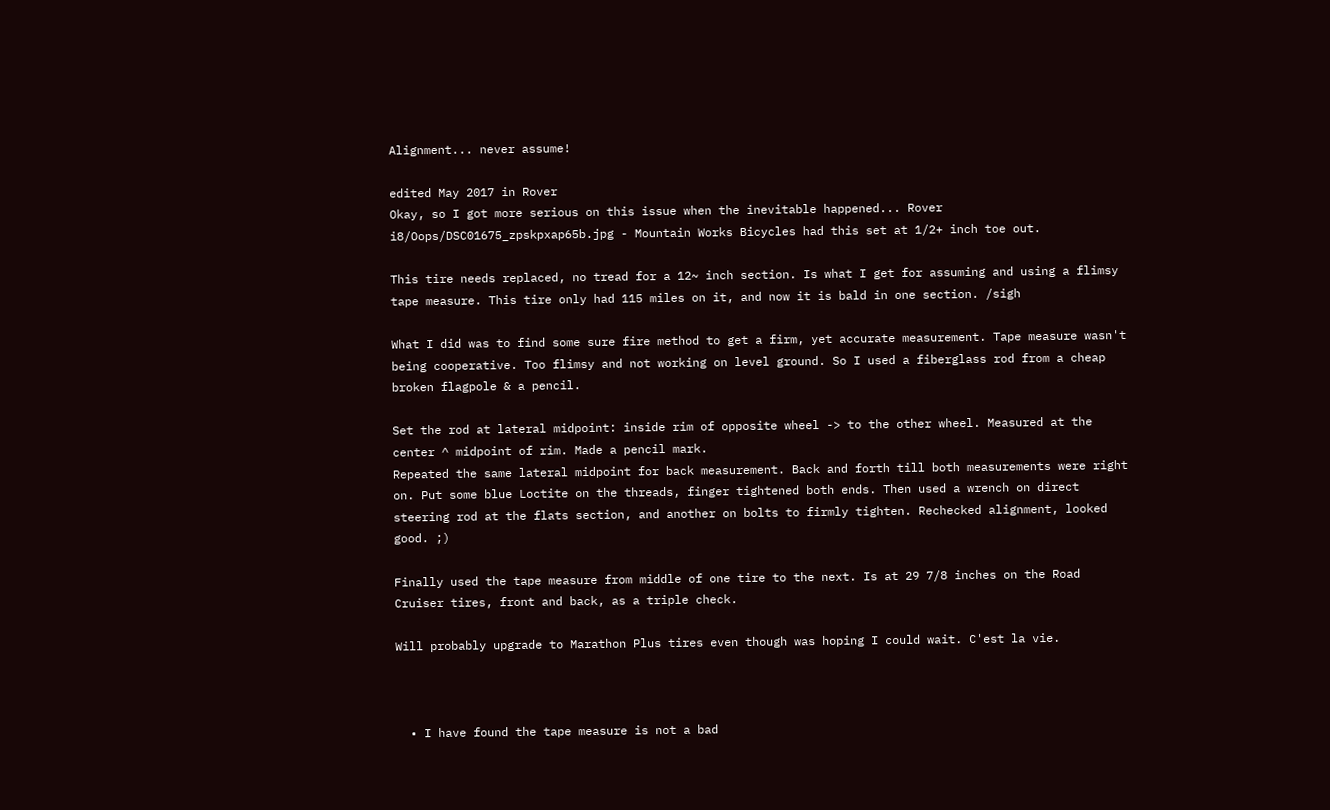Alignment... never assume!

edited May 2017 in Rover
Okay, so I got more serious on this issue when the inevitable happened... Rover i8/Oops/DSC01675_zpskpxap65b.jpg - Mountain Works Bicycles had this set at 1/2+ inch toe out.

This tire needs replaced, no tread for a 12~ inch section. Is what I get for assuming and using a flimsy tape measure. This tire only had 115 miles on it, and now it is bald in one section. /sigh

What I did was to find some sure fire method to get a firm, yet accurate measurement. Tape measure wasn't being cooperative. Too flimsy and not working on level ground. So I used a fiberglass rod from a cheap broken flagpole & a pencil.

Set the rod at lateral midpoint: inside rim of opposite wheel -> to the other wheel. Measured at the center ^ midpoint of rim. Made a pencil mark.
Repeated the same lateral midpoint for back measurement. Back and forth till both measurements were right on. Put some blue Loctite on the threads, finger tightened both ends. Then used a wrench on direct steering rod at the flats section, and another on bolts to firmly tighten. Rechecked alignment, looked good. ;)

Finally used the tape measure from middle of one tire to the next. Is at 29 7/8 inches on the Road Cruiser tires, front and back, as a triple check.

Will probably upgrade to Marathon Plus tires even though was hoping I could wait. C'est la vie.



  • I have found the tape measure is not a bad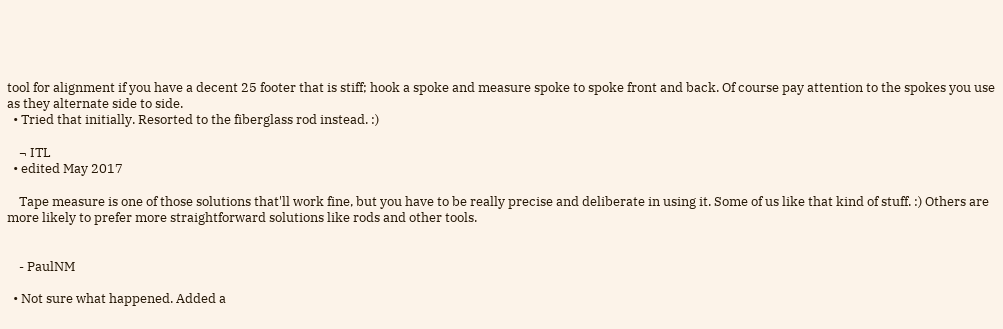tool for alignment if you have a decent 25 footer that is stiff; hook a spoke and measure spoke to spoke front and back. Of course pay attention to the spokes you use as they alternate side to side.
  • Tried that initially. Resorted to the fiberglass rod instead. :)

    ¬ ITL
  • edited May 2017

    Tape measure is one of those solutions that'll work fine, but you have to be really precise and deliberate in using it. Some of us like that kind of stuff. :) Others are more likely to prefer more straightforward solutions like rods and other tools.


    - PaulNM

  • Not sure what happened. Added a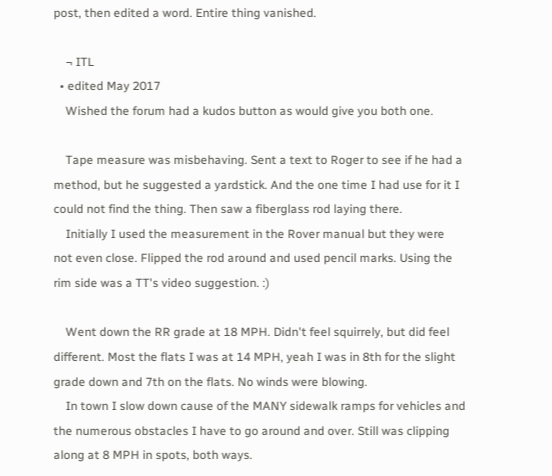post, then edited a word. Entire thing vanished.

    ¬ ITL
  • edited May 2017
    Wished the forum had a kudos button as would give you both one.

    Tape measure was misbehaving. Sent a text to Roger to see if he had a method, but he suggested a yardstick. And the one time I had use for it I could not find the thing. Then saw a fiberglass rod laying there.
    Initially I used the measurement in the Rover manual but they were not even close. Flipped the rod around and used pencil marks. Using the rim side was a TT's video suggestion. :)

    Went down the RR grade at 18 MPH. Didn't feel squirrely, but did feel different. Most the flats I was at 14 MPH, yeah I was in 8th for the slight grade down and 7th on the flats. No winds were blowing.
    In town I slow down cause of the MANY sidewalk ramps for vehicles and the numerous obstacles I have to go around and over. Still was clipping along at 8 MPH in spots, both ways.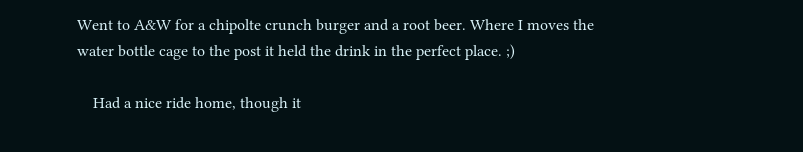Went to A&W for a chipolte crunch burger and a root beer. Where I moves the water bottle cage to the post it held the drink in the perfect place. ;)

    Had a nice ride home, though it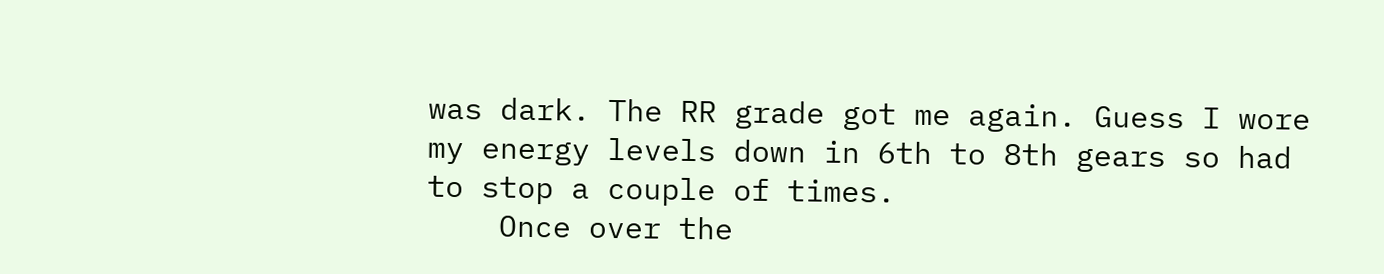was dark. The RR grade got me again. Guess I wore my energy levels down in 6th to 8th gears so had to stop a couple of times.
    Once over the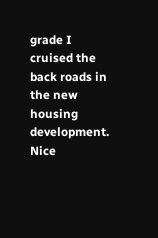grade I cruised the back roads in the new housing development. Nice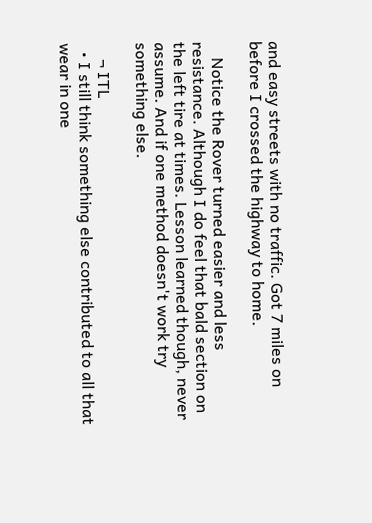and easy streets with no traffic. Got 7 miles on before I crossed the highway to home.

    Notice the Rover turned easier and less resistance. Although I do feel that bald section on the left tire at times. Lesson learned though, never assume. And if one method doesn't work try something else.

    ¬ ITL
  • I still think something else contributed to all that wear in one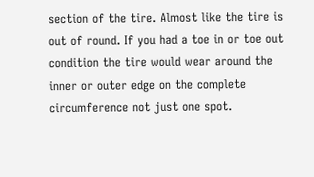section of the tire. Almost like the tire is out of round. If you had a toe in or toe out condition the tire would wear around the inner or outer edge on the complete circumference not just one spot.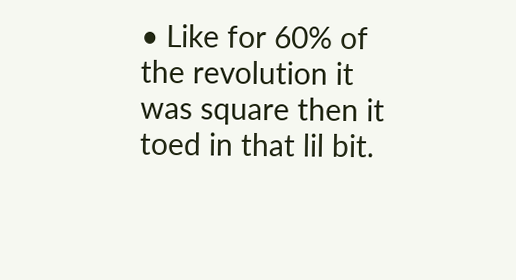• Like for 60% of the revolution it was square then it toed in that lil bit.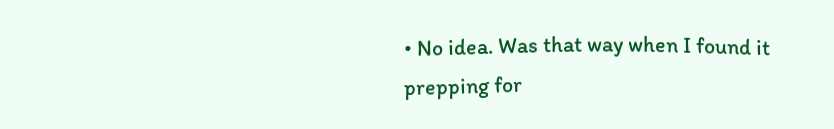• No idea. Was that way when I found it prepping for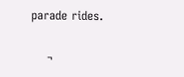parade rides.

    ¬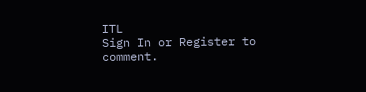ITL
Sign In or Register to comment.